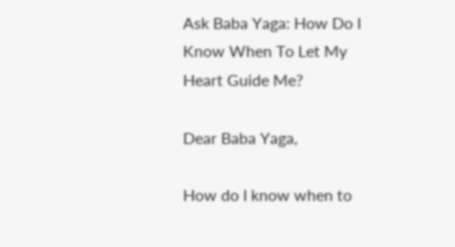Ask Baba Yaga: How Do I Know When To Let My Heart Guide Me?

Dear Baba Yaga,

How do I know when to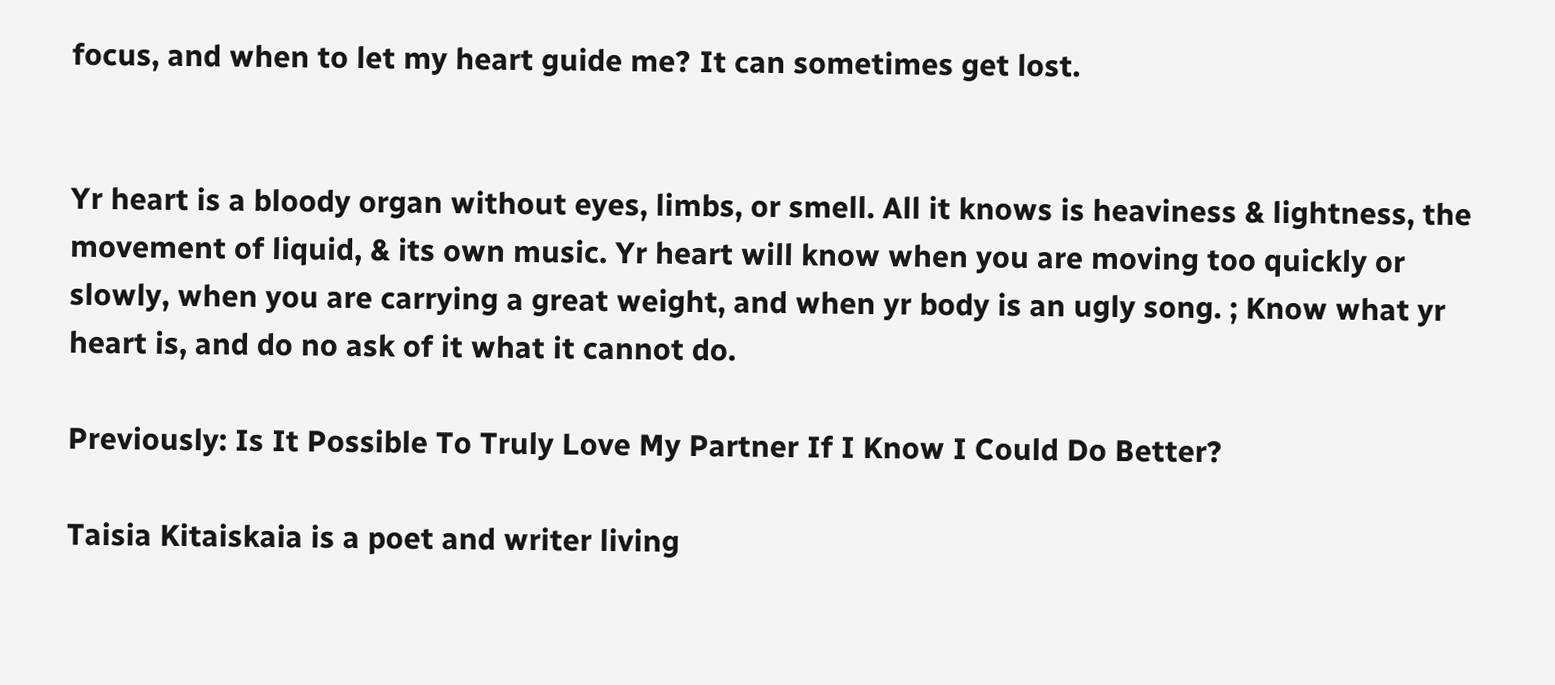focus, and when to let my heart guide me? It can sometimes get lost.


Yr heart is a bloody organ without eyes, limbs, or smell. All it knows is heaviness & lightness, the movement of liquid, & its own music. Yr heart will know when you are moving too quickly or slowly, when you are carrying a great weight, and when yr body is an ugly song. ; Know what yr heart is, and do no ask of it what it cannot do.

Previously: Is It Possible To Truly Love My Partner If I Know I Could Do Better?

Taisia Kitaiskaia is a poet and writer living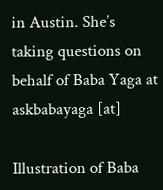in Austin. She’s taking questions on behalf of Baba Yaga at askbabayaga [at]

Illustration of Baba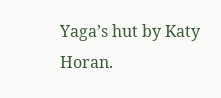Yaga’s hut by Katy Horan.